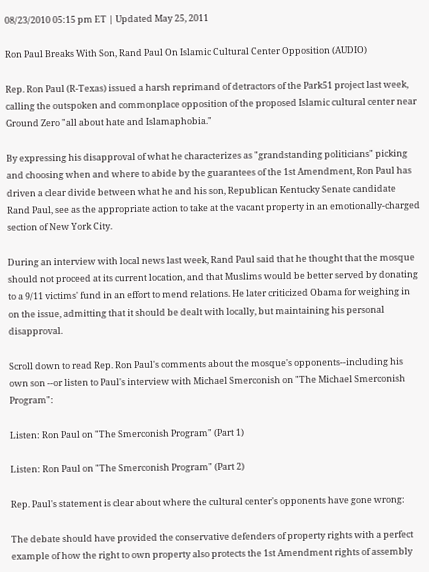08/23/2010 05:15 pm ET | Updated May 25, 2011

Ron Paul Breaks With Son, Rand Paul On Islamic Cultural Center Opposition (AUDIO)

Rep. Ron Paul (R-Texas) issued a harsh reprimand of detractors of the Park51 project last week, calling the outspoken and commonplace opposition of the proposed Islamic cultural center near Ground Zero "all about hate and Islamaphobia."

By expressing his disapproval of what he characterizes as "grandstanding politicians" picking and choosing when and where to abide by the guarantees of the 1st Amendment, Ron Paul has driven a clear divide between what he and his son, Republican Kentucky Senate candidate Rand Paul, see as the appropriate action to take at the vacant property in an emotionally-charged section of New York City.

During an interview with local news last week, Rand Paul said that he thought that the mosque should not proceed at its current location, and that Muslims would be better served by donating to a 9/11 victims' fund in an effort to mend relations. He later criticized Obama for weighing in on the issue, admitting that it should be dealt with locally, but maintaining his personal disapproval.

Scroll down to read Rep. Ron Paul's comments about the mosque's opponents--including his own son --or listen to Paul's interview with Michael Smerconish on "The Michael Smerconish Program":

Listen: Ron Paul on "The Smerconish Program" (Part 1)

Listen: Ron Paul on "The Smerconish Program" (Part 2)

Rep. Paul's statement is clear about where the cultural center's opponents have gone wrong:

The debate should have provided the conservative defenders of property rights with a perfect example of how the right to own property also protects the 1st Amendment rights of assembly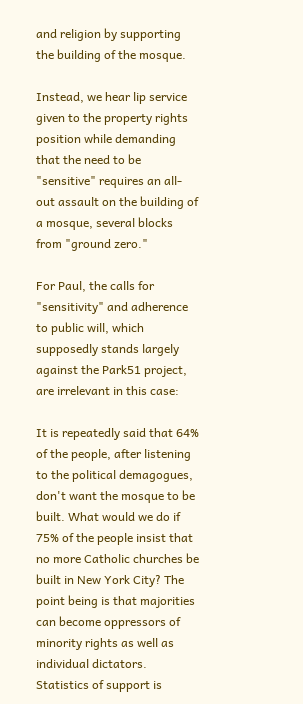and religion by supporting the building of the mosque.

Instead, we hear lip service given to the property rights position while demanding that the need to be "sensitive" requires an all-out assault on the building of a mosque, several blocks from "ground zero."

For Paul, the calls for "sensitivity" and adherence to public will, which supposedly stands largely against the Park51 project, are irrelevant in this case:

It is repeatedly said that 64% of the people, after listening to the political demagogues, don't want the mosque to be built. What would we do if 75% of the people insist that no more Catholic churches be built in New York City? The point being is that majorities can become oppressors of minority rights as well as individual dictators. Statistics of support is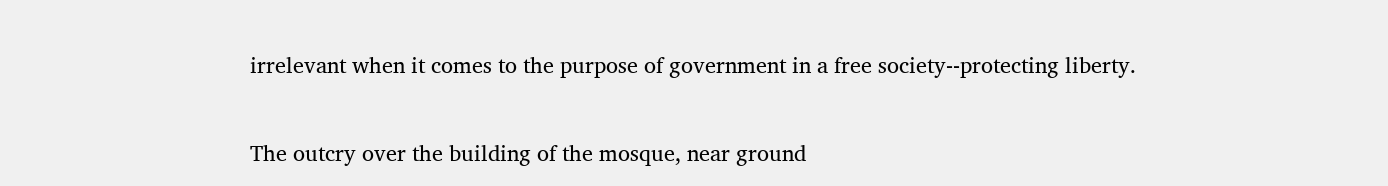irrelevant when it comes to the purpose of government in a free society--protecting liberty.

The outcry over the building of the mosque, near ground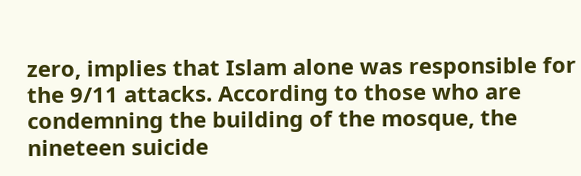zero, implies that Islam alone was responsible for the 9/11 attacks. According to those who are condemning the building of the mosque, the nineteen suicide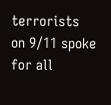terrorists on 9/11 spoke for all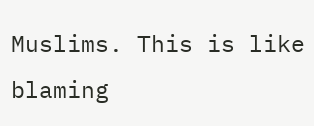Muslims. This is like blaming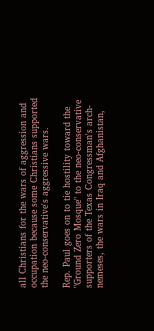all Christians for the wars of aggression and occupation because some Christians supported the neo-conservative's aggressive wars.

Rep. Paul goes on to tie hostility toward the "Ground Zero Mosque" to the neo-conservative supporters of the Texas Congressman's arch-nemeses, the wars in Iraq and Afghanistan,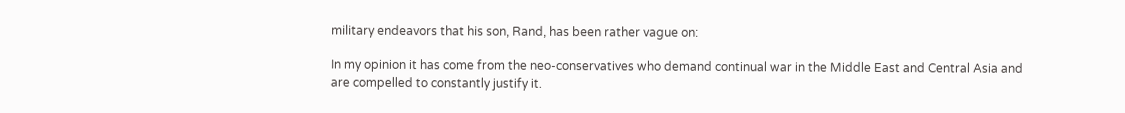military endeavors that his son, Rand, has been rather vague on:

In my opinion it has come from the neo-conservatives who demand continual war in the Middle East and Central Asia and are compelled to constantly justify it.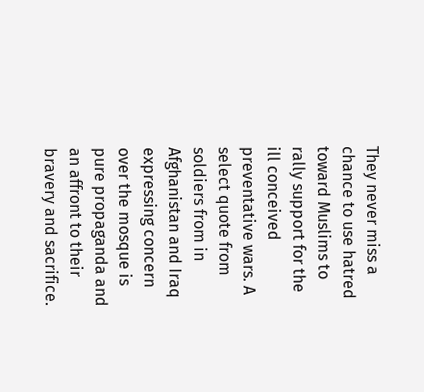They never miss a chance to use hatred toward Muslims to rally support for the ill conceived preventative wars. A select quote from soldiers from in Afghanistan and Iraq expressing concern over the mosque is pure propaganda and an affront to their bravery and sacrifice.